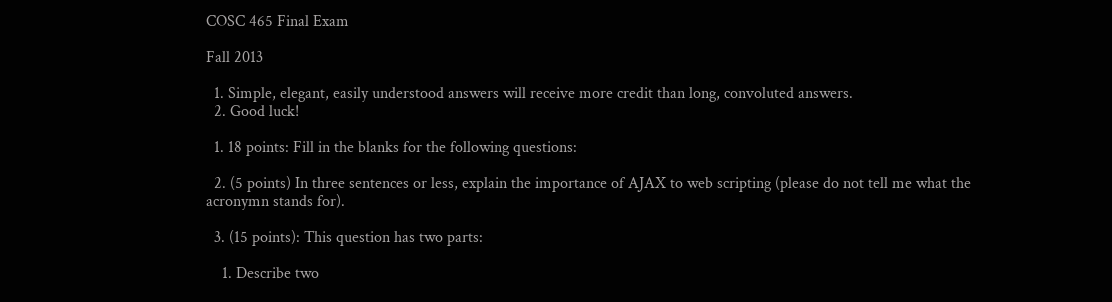COSC 465 Final Exam

Fall 2013

  1. Simple, elegant, easily understood answers will receive more credit than long, convoluted answers.
  2. Good luck!

  1. 18 points: Fill in the blanks for the following questions:

  2. (5 points) In three sentences or less, explain the importance of AJAX to web scripting (please do not tell me what the acronymn stands for).

  3. (15 points): This question has two parts:

    1. Describe two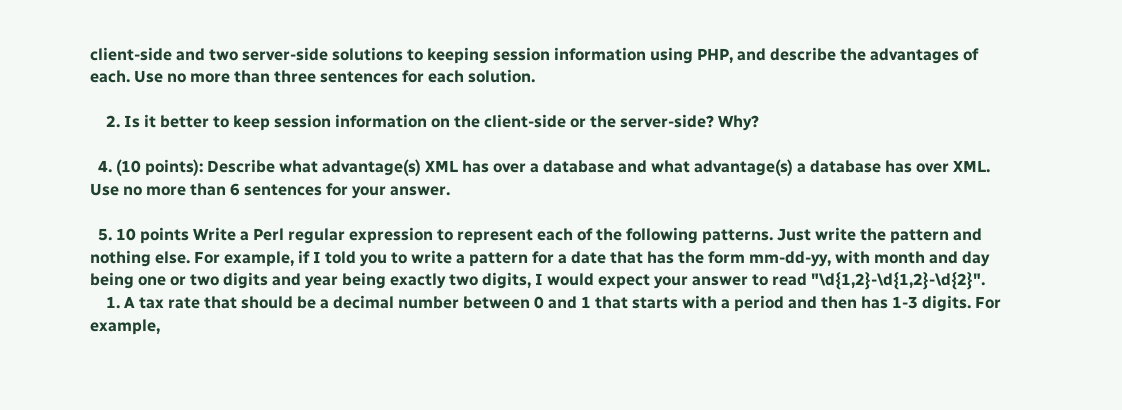client-side and two server-side solutions to keeping session information using PHP, and describe the advantages of each. Use no more than three sentences for each solution.

    2. Is it better to keep session information on the client-side or the server-side? Why?

  4. (10 points): Describe what advantage(s) XML has over a database and what advantage(s) a database has over XML. Use no more than 6 sentences for your answer.

  5. 10 points Write a Perl regular expression to represent each of the following patterns. Just write the pattern and nothing else. For example, if I told you to write a pattern for a date that has the form mm-dd-yy, with month and day being one or two digits and year being exactly two digits, I would expect your answer to read "\d{1,2}-\d{1,2}-\d{2}".
    1. A tax rate that should be a decimal number between 0 and 1 that starts with a period and then has 1-3 digits. For example,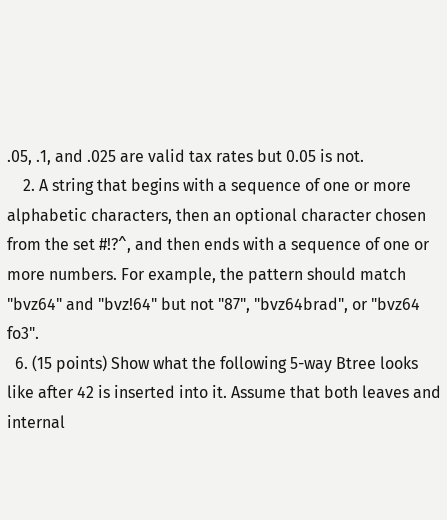.05, .1, and .025 are valid tax rates but 0.05 is not.
    2. A string that begins with a sequence of one or more alphabetic characters, then an optional character chosen from the set #!?^, and then ends with a sequence of one or more numbers. For example, the pattern should match "bvz64" and "bvz!64" but not "87", "bvz64brad", or "bvz64 fo3".
  6. (15 points) Show what the following 5-way Btree looks like after 42 is inserted into it. Assume that both leaves and internal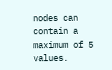nodes can contain a maximum of 5 values.